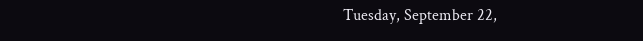Tuesday, September 22,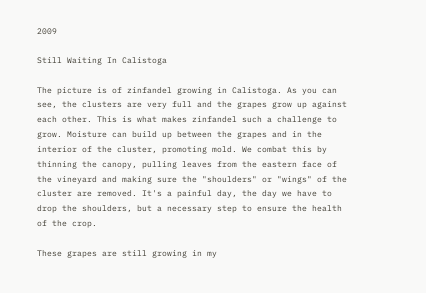2009

Still Waiting In Calistoga

The picture is of zinfandel growing in Calistoga. As you can see, the clusters are very full and the grapes grow up against each other. This is what makes zinfandel such a challenge to grow. Moisture can build up between the grapes and in the interior of the cluster, promoting mold. We combat this by thinning the canopy, pulling leaves from the eastern face of the vineyard and making sure the "shoulders" or "wings" of the cluster are removed. It's a painful day, the day we have to drop the shoulders, but a necessary step to ensure the health of the crop.

These grapes are still growing in my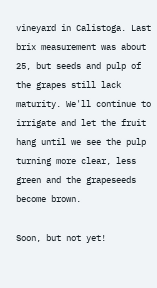vineyard in Calistoga. Last brix measurement was about 25, but seeds and pulp of the grapes still lack maturity. We'll continue to irrigate and let the fruit hang until we see the pulp turning more clear, less green and the grapeseeds become brown.

Soon, but not yet!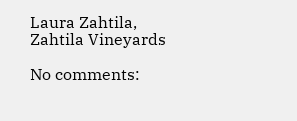Laura Zahtila,
Zahtila Vineyards

No comments: